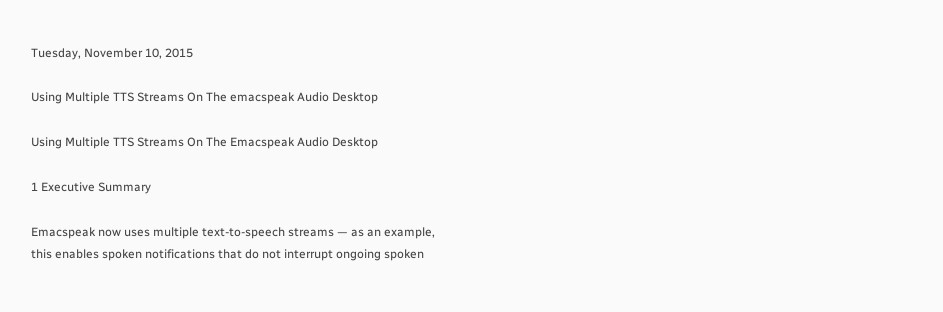Tuesday, November 10, 2015

Using Multiple TTS Streams On The emacspeak Audio Desktop

Using Multiple TTS Streams On The Emacspeak Audio Desktop

1 Executive Summary

Emacspeak now uses multiple text-to-speech streams — as an example,
this enables spoken notifications that do not interrupt ongoing spoken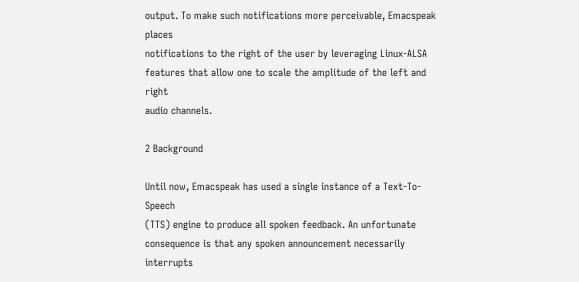output. To make such notifications more perceivable, Emacspeak places
notifications to the right of the user by leveraging Linux-ALSA
features that allow one to scale the amplitude of the left and right
audio channels.

2 Background

Until now, Emacspeak has used a single instance of a Text-To-Speech
(TTS) engine to produce all spoken feedback. An unfortunate
consequence is that any spoken announcement necessarily interrupts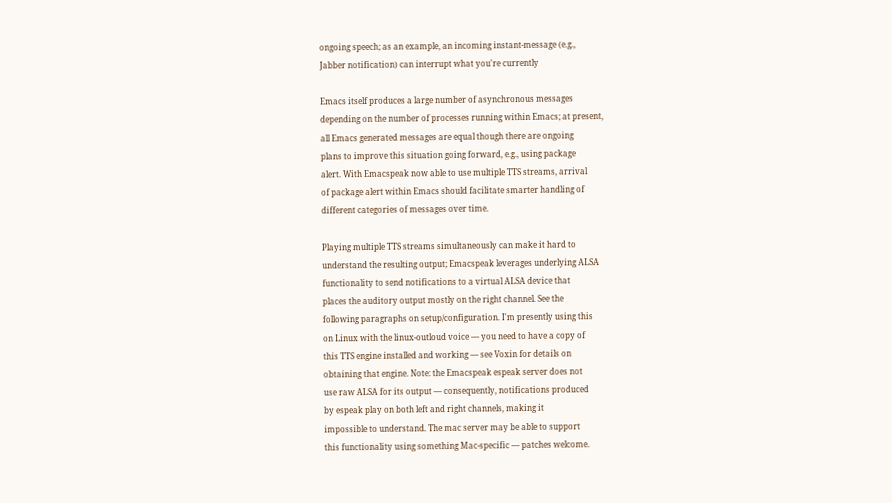ongoing speech; as an example, an incoming instant-message (e.g.,
Jabber notification) can interrupt what you're currently

Emacs itself produces a large number of asynchronous messages
depending on the number of processes running within Emacs; at present,
all Emacs generated messages are equal though there are ongoing
plans to improve this situation going forward, e.g., using package
alert. With Emacspeak now able to use multiple TTS streams, arrival
of package alert within Emacs should facilitate smarter handling of
different categories of messages over time.

Playing multiple TTS streams simultaneously can make it hard to
understand the resulting output; Emacspeak leverages underlying ALSA
functionality to send notifications to a virtual ALSA device that
places the auditory output mostly on the right channel. See the
following paragraphs on setup/configuration. I'm presently using this
on Linux with the linux-outloud voice — you need to have a copy of
this TTS engine installed and working — see Voxin for details on
obtaining that engine. Note: the Emacspeak espeak server does not
use raw ALSA for its output — consequently, notifications produced
by espeak play on both left and right channels, making it
impossible to understand. The mac server may be able to support
this functionality using something Mac-specific — patches welcome.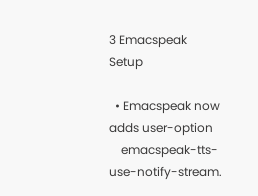3 Emacspeak Setup

  • Emacspeak now adds user-option
    emacspeak-tts-use-notify-stream.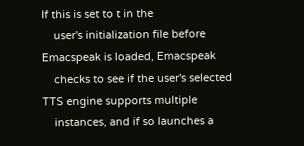If this is set to t in the
    user's initialization file before Emacspeak is loaded, Emacspeak
    checks to see if the user's selected TTS engine supports multiple
    instances, and if so launches a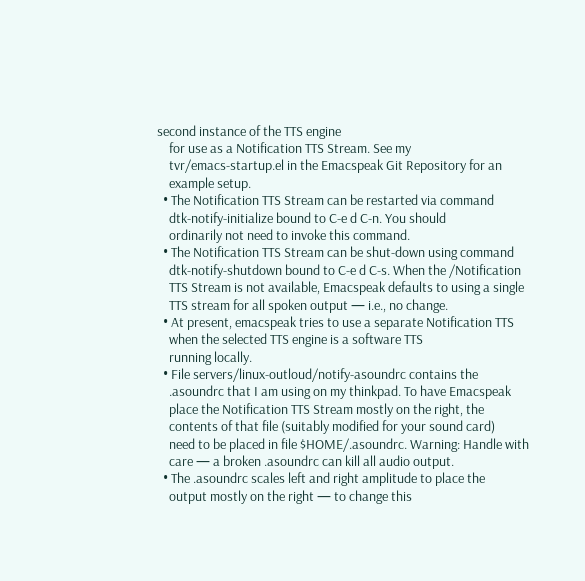second instance of the TTS engine
    for use as a Notification TTS Stream. See my
    tvr/emacs-startup.el in the Emacspeak Git Repository for an
    example setup.
  • The Notification TTS Stream can be restarted via command
    dtk-notify-initialize bound to C-e d C-n. You should
    ordinarily not need to invoke this command.
  • The Notification TTS Stream can be shut-down using command
    dtk-notify-shutdown bound to C-e d C-s. When the /Notification
    TTS Stream is not available, Emacspeak defaults to using a single
    TTS stream for all spoken output — i.e., no change.
  • At present, emacspeak tries to use a separate Notification TTS
    when the selected TTS engine is a software TTS
    running locally.
  • File servers/linux-outloud/notify-asoundrc contains the
    .asoundrc that I am using on my thinkpad. To have Emacspeak
    place the Notification TTS Stream mostly on the right, the
    contents of that file (suitably modified for your sound card)
    need to be placed in file $HOME/.asoundrc. Warning: Handle with
    care — a broken .asoundrc can kill all audio output.
  • The .asoundrc scales left and right amplitude to place the
    output mostly on the right — to change this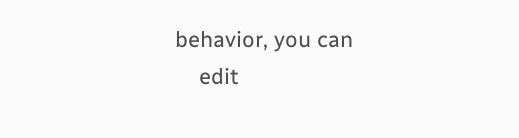behavior, you can
    edit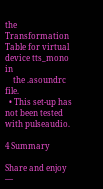the Transformation Table for virtual device tts_mono in
    the .asoundrc file.
  • This set-up has not been tested with pulseaudio.

4 Summary

Share and enjoy —